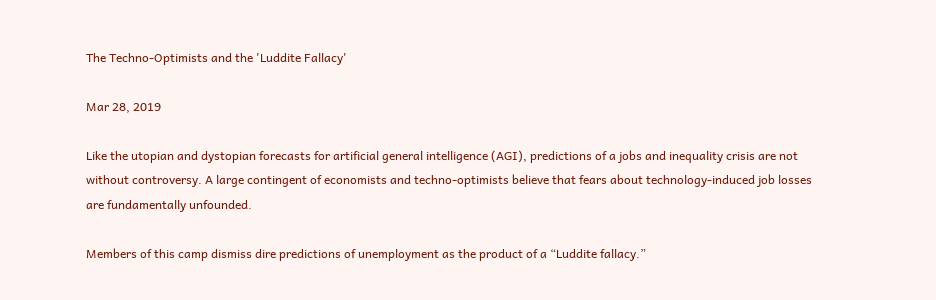The Techno-Optimists and the 'Luddite Fallacy'

Mar 28, 2019

Like the utopian and dystopian forecasts for artificial general intelligence (AGI), predictions of a jobs and inequality crisis are not without controversy. A large contingent of economists and techno-optimists believe that fears about technology-induced job losses are fundamentally unfounded.

Members of this camp dismiss dire predictions of unemployment as the product of a “Luddite fallacy.”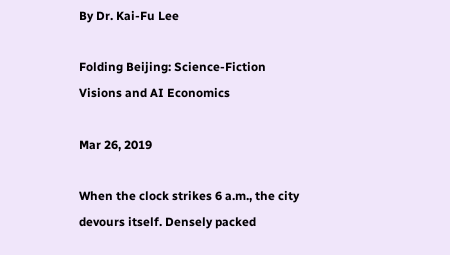By Dr. Kai-Fu Lee

Folding Beijing: Science-Fiction Visions and AI Economics

Mar 26, 2019

When the clock strikes 6 a.m., the city devours itself. Densely packed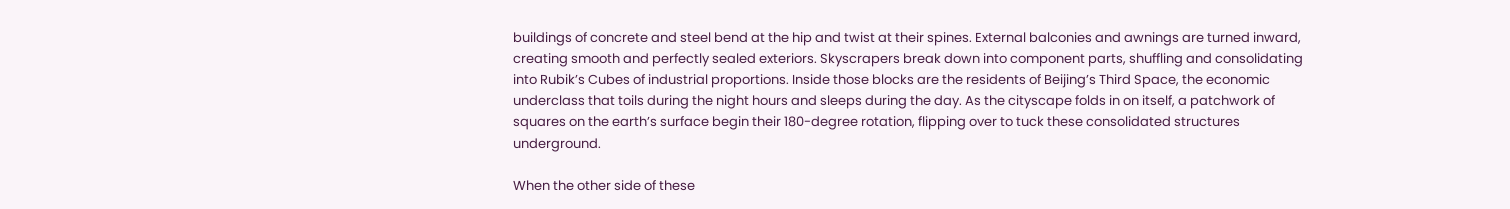buildings of concrete and steel bend at the hip and twist at their spines. External balconies and awnings are turned inward, creating smooth and perfectly sealed exteriors. Skyscrapers break down into component parts, shuffling and consolidating into Rubik’s Cubes of industrial proportions. Inside those blocks are the residents of Beijing’s Third Space, the economic underclass that toils during the night hours and sleeps during the day. As the cityscape folds in on itself, a patchwork of squares on the earth’s surface begin their 180-degree rotation, flipping over to tuck these consolidated structures underground.

When the other side of these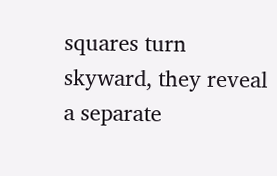squares turn skyward, they reveal a separate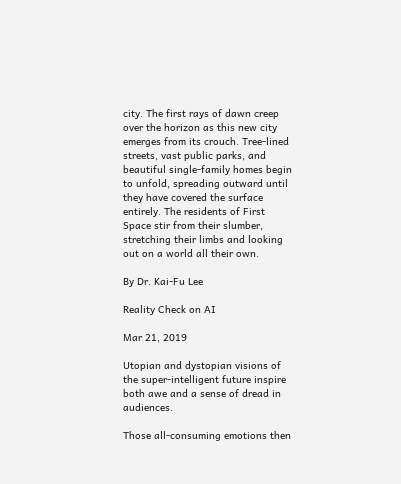city. The first rays of dawn creep over the horizon as this new city emerges from its crouch. Tree-lined streets, vast public parks, and beautiful single-family homes begin to unfold, spreading outward until they have covered the surface entirely. The residents of First Space stir from their slumber, stretching their limbs and looking out on a world all their own.

By Dr. Kai-Fu Lee

Reality Check on AI

Mar 21, 2019

Utopian and dystopian visions of the super-intelligent future inspire both awe and a sense of dread in audiences.

Those all-consuming emotions then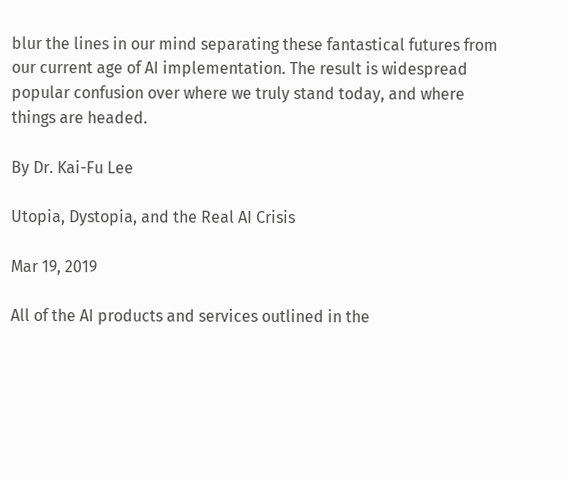blur the lines in our mind separating these fantastical futures from our current age of AI implementation. The result is widespread popular confusion over where we truly stand today, and where things are headed.

By Dr. Kai-Fu Lee

Utopia, Dystopia, and the Real AI Crisis

Mar 19, 2019

All of the AI products and services outlined in the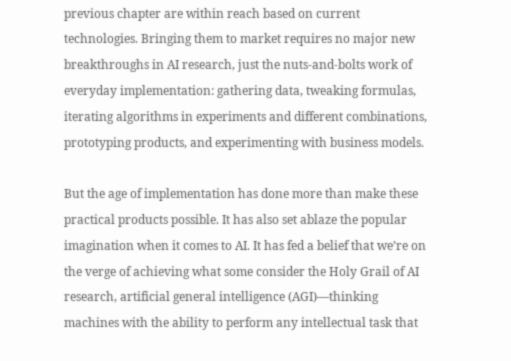previous chapter are within reach based on current technologies. Bringing them to market requires no major new breakthroughs in AI research, just the nuts-and-bolts work of everyday implementation: gathering data, tweaking formulas, iterating algorithms in experiments and different combinations, prototyping products, and experimenting with business models.

But the age of implementation has done more than make these practical products possible. It has also set ablaze the popular imagination when it comes to AI. It has fed a belief that we’re on the verge of achieving what some consider the Holy Grail of AI research, artificial general intelligence (AGI)—thinking machines with the ability to perform any intellectual task that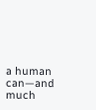a human can—and much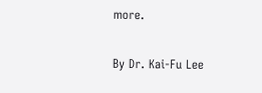more.

By Dr. Kai-Fu Lee